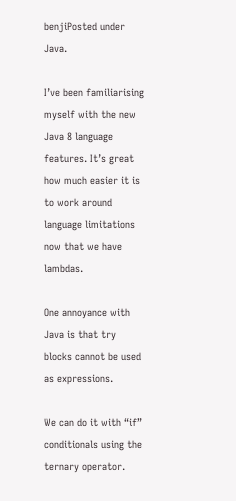benjiPosted under Java.

I’ve been familiarising myself with the new Java 8 language features. It’s great how much easier it is to work around language limitations now that we have lambdas.

One annoyance with Java is that try blocks cannot be used as expressions.

We can do it with “if” conditionals using the ternary operator.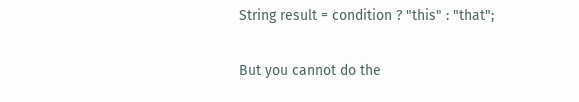String result = condition ? "this" : "that";

But you cannot do the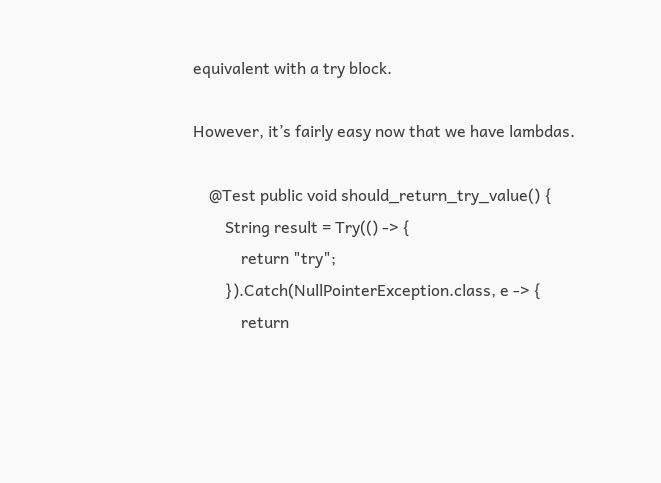equivalent with a try block.

However, it’s fairly easy now that we have lambdas.

    @Test public void should_return_try_value() {
        String result = Try(() -> {
            return "try";
        }).Catch(NullPointerException.class, e -> {
            return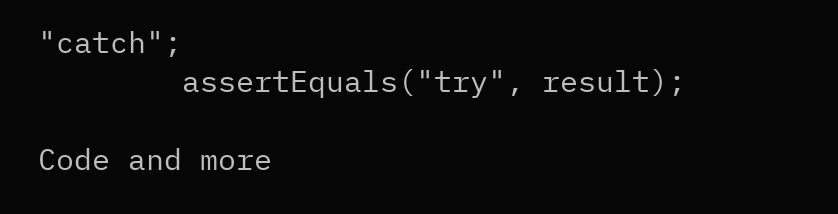"catch";
        assertEquals("try", result);

Code and more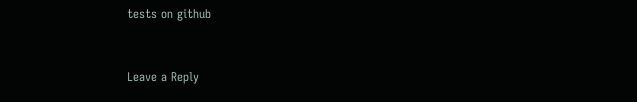tests on github


Leave a Reply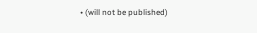• (will not be published)